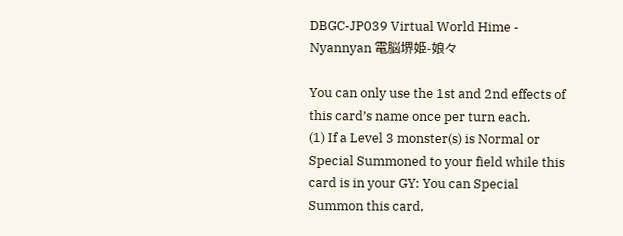DBGC-JP039 Virtual World Hime - Nyannyan 電脳堺姫-娘々

You can only use the 1st and 2nd effects of this card’s name once per turn each.
(1) If a Level 3 monster(s) is Normal or Special Summoned to your field while this card is in your GY: You can Special Summon this card,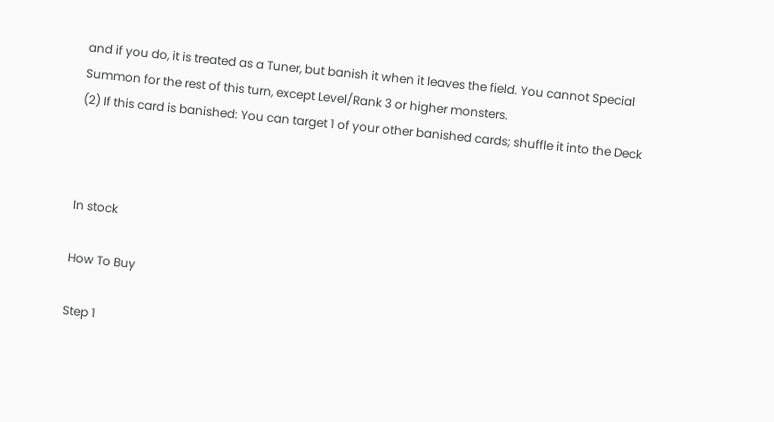and if you do, it is treated as a Tuner, but banish it when it leaves the field. You cannot Special Summon for the rest of this turn, except Level/Rank 3 or higher monsters.
(2) If this card is banished: You can target 1 of your other banished cards; shuffle it into the Deck



In stock

How To Buy

Step 1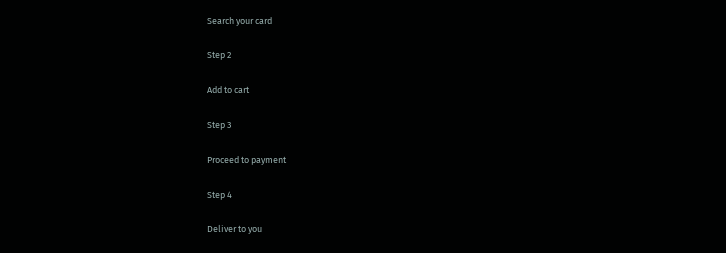Search your card

Step 2

Add to cart

Step 3

Proceed to payment

Step 4

Deliver to you